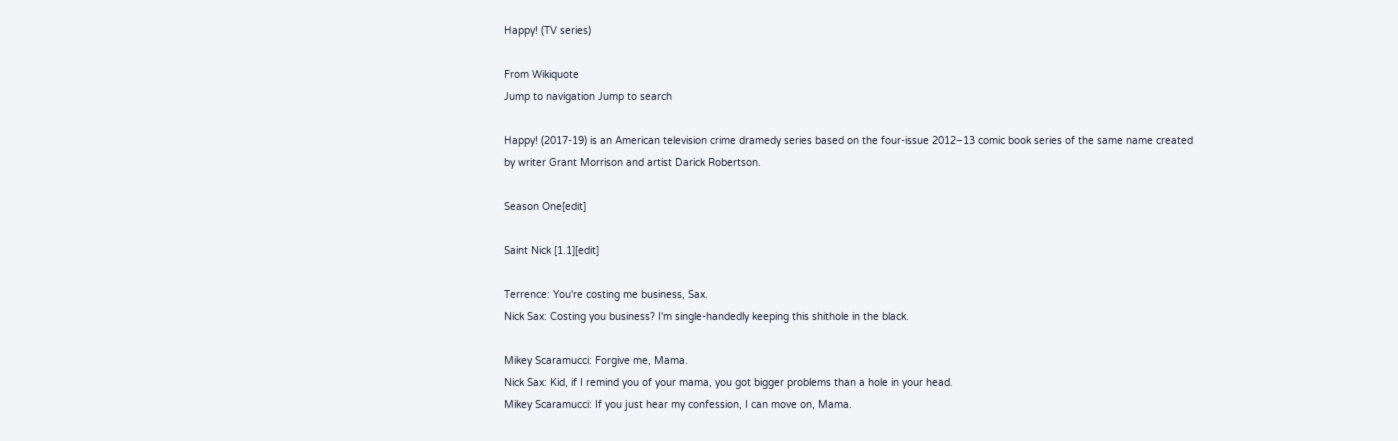Happy! (TV series)

From Wikiquote
Jump to navigation Jump to search

Happy! (2017-19) is an American television crime dramedy series based on the four-issue 2012–13 comic book series of the same name created by writer Grant Morrison and artist Darick Robertson.

Season One[edit]

Saint Nick [1.1][edit]

Terrence: You're costing me business, Sax.
Nick Sax: Costing you business? I'm single-handedly keeping this shithole in the black.

Mikey Scaramucci: Forgive me, Mama.
Nick Sax: Kid, if I remind you of your mama, you got bigger problems than a hole in your head.
Mikey Scaramucci: If you just hear my confession, I can move on, Mama.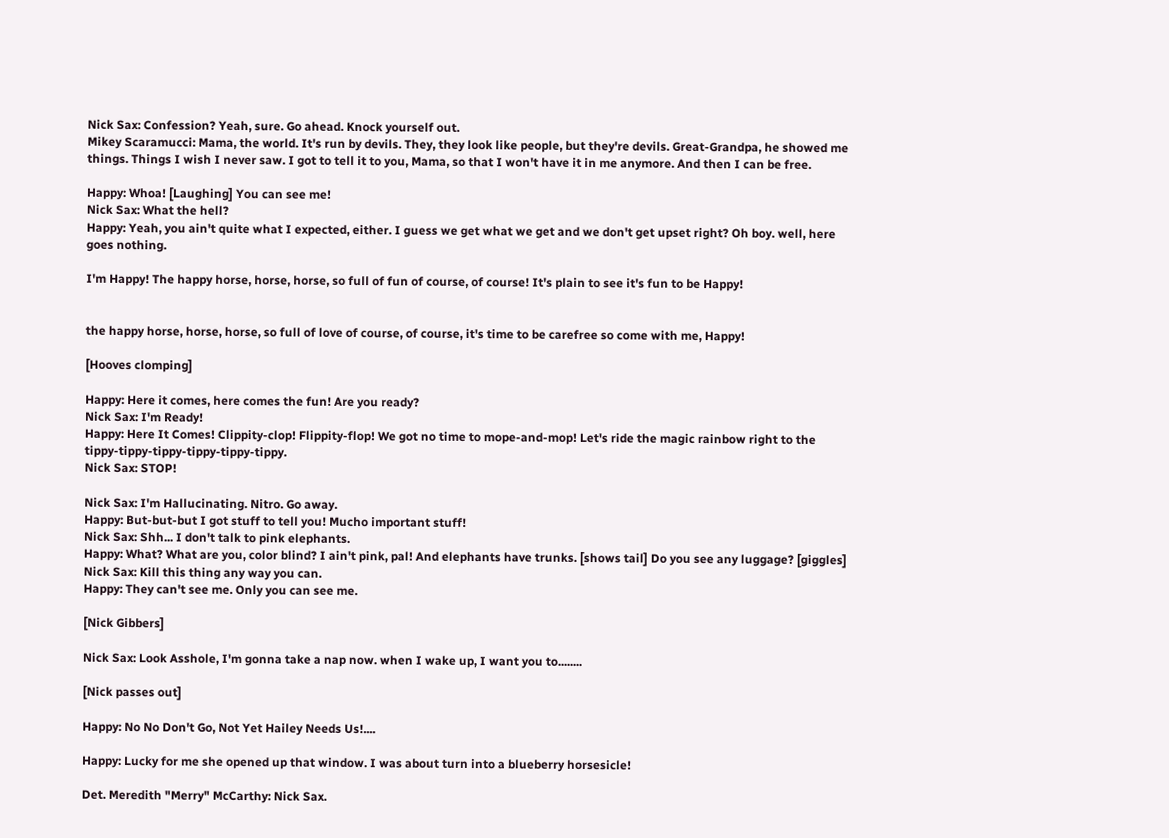Nick Sax: Confession? Yeah, sure. Go ahead. Knock yourself out.
Mikey Scaramucci: Mama, the world. It's run by devils. They, they look like people, but they're devils. Great-Grandpa, he showed me things. Things I wish I never saw. I got to tell it to you, Mama, so that I won't have it in me anymore. And then I can be free.

Happy: Whoa! [Laughing] You can see me!
Nick Sax: What the hell?
Happy: Yeah, you ain't quite what I expected, either. I guess we get what we get and we don't get upset right? Oh boy. well, here goes nothing.

I'm Happy! The happy horse, horse, horse, so full of fun of course, of course! It's plain to see it's fun to be Happy!


the happy horse, horse, horse, so full of love of course, of course, it's time to be carefree so come with me, Happy!

[Hooves clomping]

Happy: Here it comes, here comes the fun! Are you ready?
Nick Sax: I'm Ready!
Happy: Here It Comes! Clippity-clop! Flippity-flop! We got no time to mope-and-mop! Let's ride the magic rainbow right to the tippy-tippy-tippy-tippy-tippy-tippy.
Nick Sax: STOP!

Nick Sax: I'm Hallucinating. Nitro. Go away.
Happy: But-but-but I got stuff to tell you! Mucho important stuff!
Nick Sax: Shh... I don't talk to pink elephants.
Happy: What? What are you, color blind? I ain't pink, pal! And elephants have trunks. [shows tail] Do you see any luggage? [giggles]
Nick Sax: Kill this thing any way you can.
Happy: They can't see me. Only you can see me.

[Nick Gibbers]

Nick Sax: Look Asshole, I'm gonna take a nap now. when I wake up, I want you to........

[Nick passes out]

Happy: No No Don't Go, Not Yet Hailey Needs Us!....

Happy: Lucky for me she opened up that window. I was about turn into a blueberry horsesicle!

Det. Meredith "Merry" McCarthy: Nick Sax.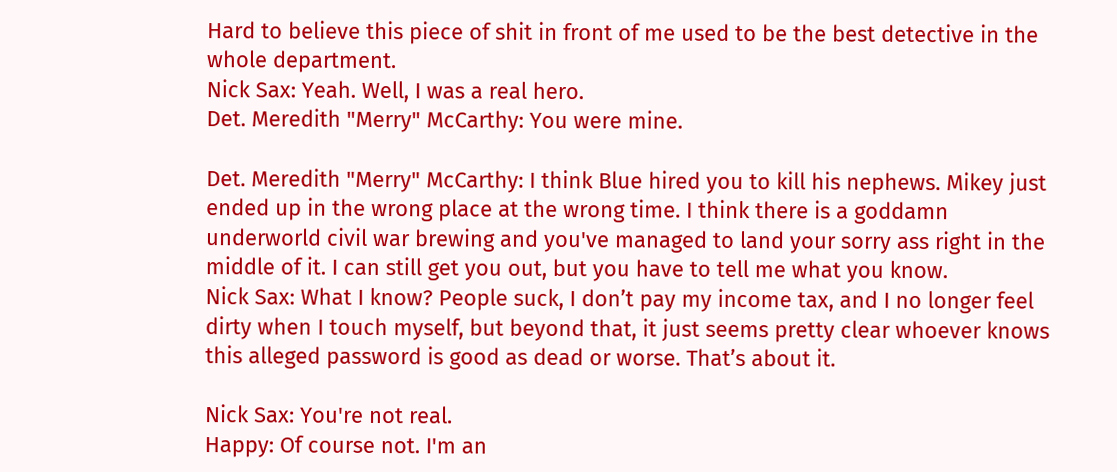Hard to believe this piece of shit in front of me used to be the best detective in the whole department.
Nick Sax: Yeah. Well, I was a real hero.
Det. Meredith "Merry" McCarthy: You were mine.

Det. Meredith "Merry" McCarthy: I think Blue hired you to kill his nephews. Mikey just ended up in the wrong place at the wrong time. I think there is a goddamn underworld civil war brewing and you've managed to land your sorry ass right in the middle of it. I can still get you out, but you have to tell me what you know.
Nick Sax: What I know? People suck, I don’t pay my income tax, and I no longer feel dirty when I touch myself, but beyond that, it just seems pretty clear whoever knows this alleged password is good as dead or worse. That’s about it.

Nick Sax: You're not real.
Happy: Of course not. I'm an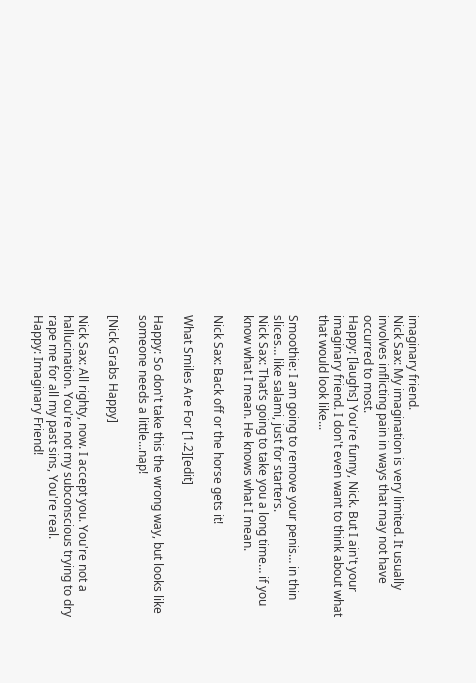imaginary friend.
Nick Sax: My imagination is very limited. It usually involves inflicting pain in ways that may not have occurred to most.
Happy: [laughs] You're funny, Nick. But I ain't your imaginary friend. I don't even want to think about what that would look like...

Smoothie: I am going to remove your penis… in thin slices… like salami, just for starters.
Nick Sax: That’s going to take you a long time… if you know what I mean. He knows what I mean.

Nick Sax: Back off or the horse gets it!

What Smiles Are For [1.2][edit]

Happy: So don't take this the wrong way, but looks like someone needs a little...nap!

[Nick Grabs Happy]

Nick Sax: All righty, now. I accept you. You're not a hallucination. You're not my subconscious trying to dry rape me for all my past sins, You're real.
Happy: Imaginary Friend!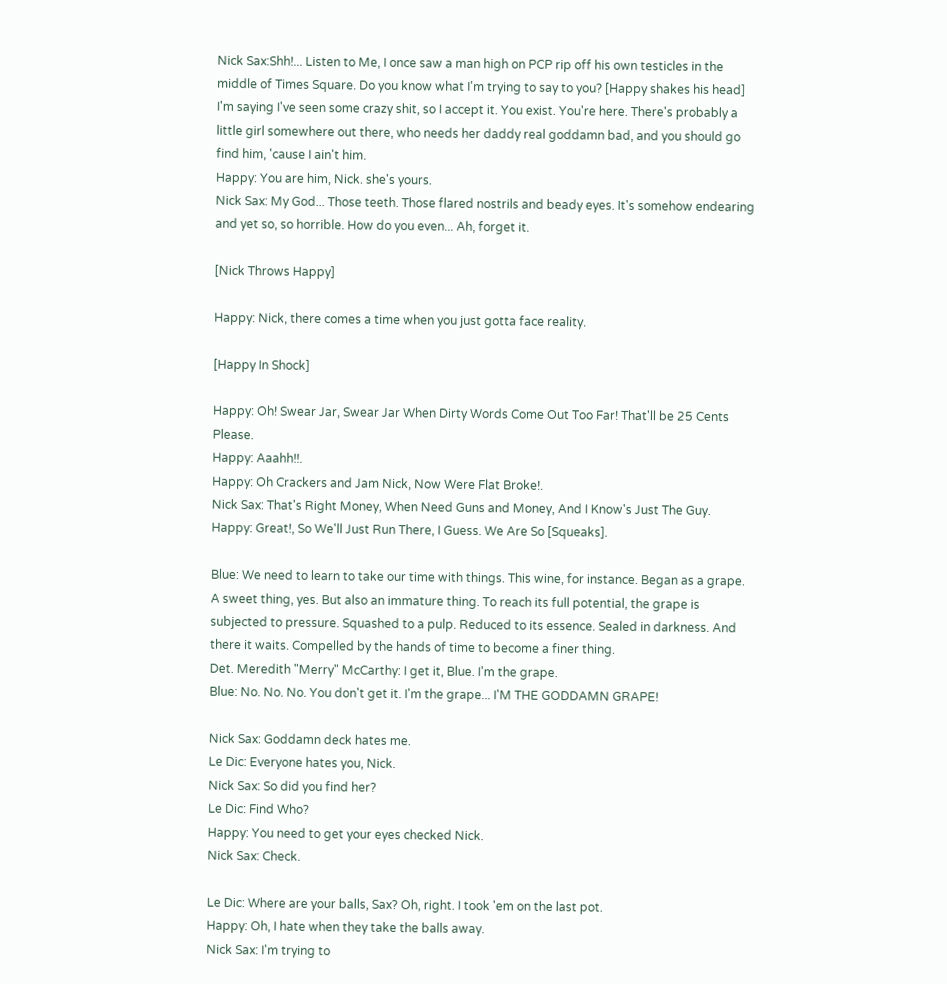Nick Sax:Shh!... Listen to Me, I once saw a man high on PCP rip off his own testicles in the middle of Times Square. Do you know what I'm trying to say to you? [Happy shakes his head] I'm saying I've seen some crazy shit, so I accept it. You exist. You're here. There's probably a little girl somewhere out there, who needs her daddy real goddamn bad, and you should go find him, 'cause I ain't him.
Happy: You are him, Nick. she's yours.
Nick Sax: My God... Those teeth. Those flared nostrils and beady eyes. It's somehow endearing and yet so, so horrible. How do you even... Ah, forget it.

[Nick Throws Happy]

Happy: Nick, there comes a time when you just gotta face reality.

[Happy In Shock]

Happy: Oh! Swear Jar, Swear Jar When Dirty Words Come Out Too Far! That'll be 25 Cents Please.
Happy: Aaahh!!.
Happy: Oh Crackers and Jam Nick, Now Were Flat Broke!.
Nick Sax: That's Right Money, When Need Guns and Money, And I Know's Just The Guy.
Happy: Great!, So We'll Just Run There, I Guess. We Are So [Squeaks].

Blue: We need to learn to take our time with things. This wine, for instance. Began as a grape. A sweet thing, yes. But also an immature thing. To reach its full potential, the grape is subjected to pressure. Squashed to a pulp. Reduced to its essence. Sealed in darkness. And there it waits. Compelled by the hands of time to become a finer thing.
Det. Meredith "Merry" McCarthy: I get it, Blue. I'm the grape.
Blue: No. No. No. You don't get it. I'm the grape... I'M THE GODDAMN GRAPE!

Nick Sax: Goddamn deck hates me.
Le Dic: Everyone hates you, Nick.
Nick Sax: So did you find her?
Le Dic: Find Who?
Happy: You need to get your eyes checked Nick.
Nick Sax: Check.

Le Dic: Where are your balls, Sax? Oh, right. I took 'em on the last pot.
Happy: Oh, I hate when they take the balls away.
Nick Sax: I'm trying to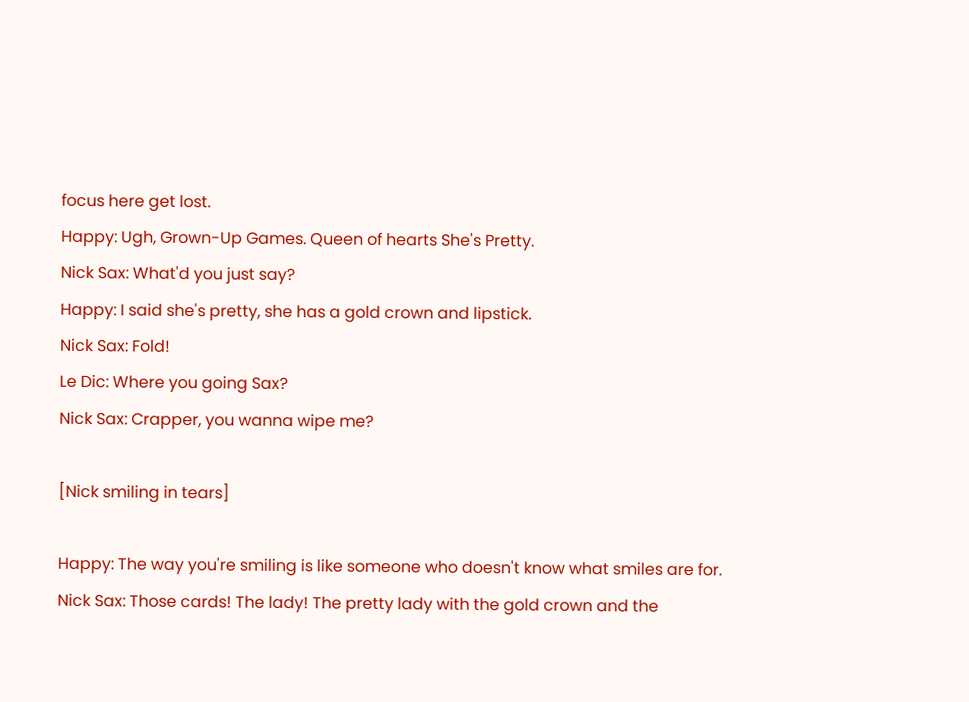focus here get lost.
Happy: Ugh, Grown-Up Games. Queen of hearts She's Pretty.
Nick Sax: What'd you just say?
Happy: I said she's pretty, she has a gold crown and lipstick.
Nick Sax: Fold!
Le Dic: Where you going Sax?
Nick Sax: Crapper, you wanna wipe me?

[Nick smiling in tears]

Happy: The way you're smiling is like someone who doesn't know what smiles are for.
Nick Sax: Those cards! The lady! The pretty lady with the gold crown and the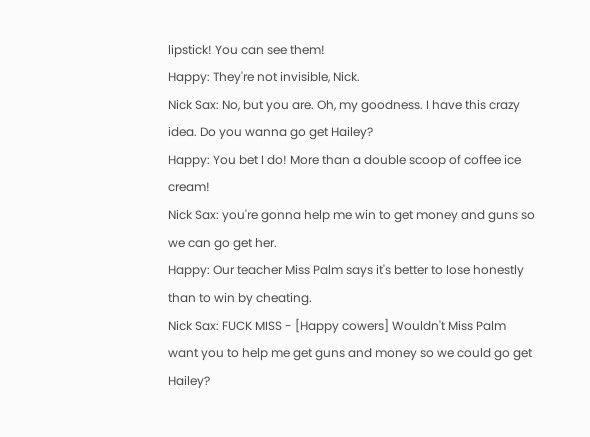lipstick! You can see them!
Happy: They're not invisible, Nick.
Nick Sax: No, but you are. Oh, my goodness. I have this crazy idea. Do you wanna go get Hailey?
Happy: You bet I do! More than a double scoop of coffee ice cream!
Nick Sax: you're gonna help me win to get money and guns so we can go get her.
Happy: Our teacher Miss Palm says it's better to lose honestly than to win by cheating.
Nick Sax: FUCK MISS - [Happy cowers] Wouldn't Miss Palm want you to help me get guns and money so we could go get Hailey?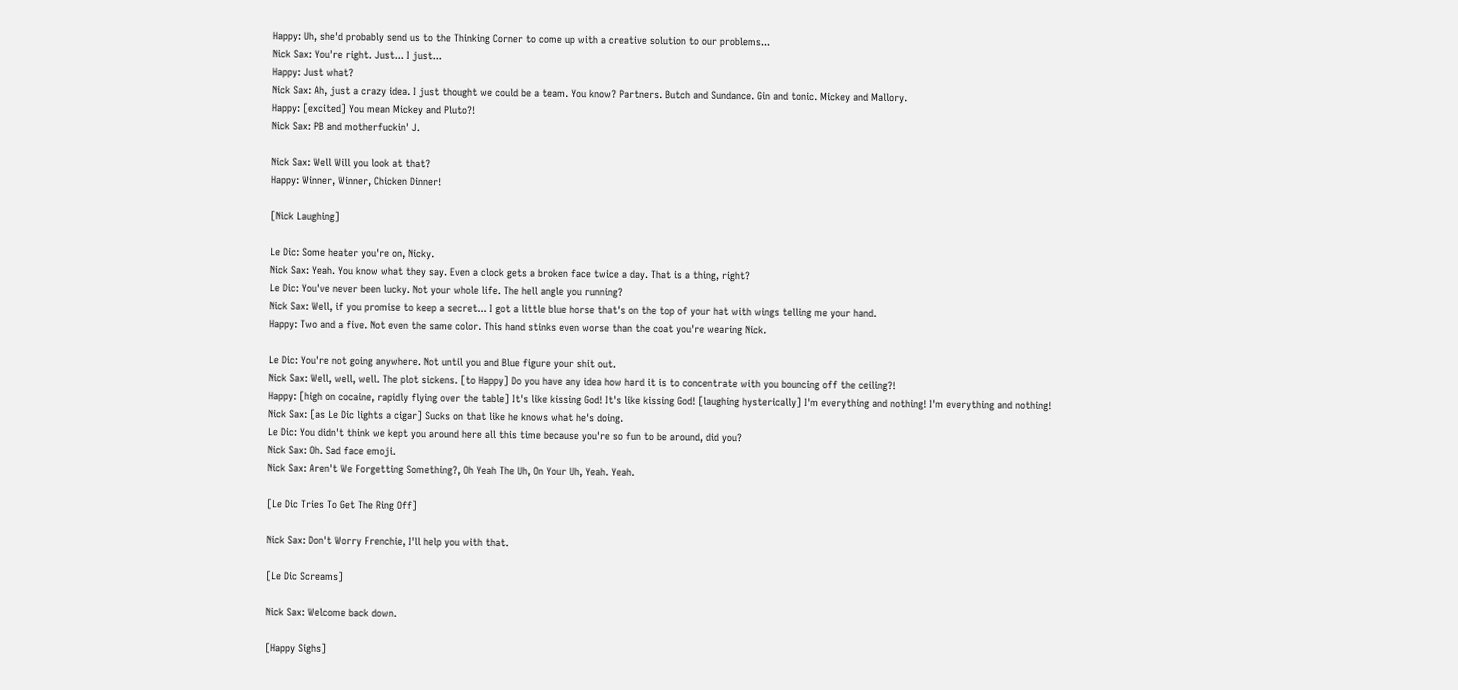Happy: Uh, she'd probably send us to the Thinking Corner to come up with a creative solution to our problems...
Nick Sax: You're right. Just... I just...
Happy: Just what?
Nick Sax: Ah, just a crazy idea. I just thought we could be a team. You know? Partners. Butch and Sundance. Gin and tonic. Mickey and Mallory.
Happy: [excited] You mean Mickey and Pluto?!
Nick Sax: PB and motherfuckin' J.

Nick Sax: Well Will you look at that?
Happy: Winner, Winner, Chicken Dinner!

[Nick Laughing]

Le Dic: Some heater you're on, Nicky.
Nick Sax: Yeah. You know what they say. Even a clock gets a broken face twice a day. That is a thing, right?
Le Dic: You've never been lucky. Not your whole life. The hell angle you running?
Nick Sax: Well, if you promise to keep a secret... I got a little blue horse that's on the top of your hat with wings telling me your hand.
Happy: Two and a five. Not even the same color. This hand stinks even worse than the coat you're wearing Nick.

Le Dic: You're not going anywhere. Not until you and Blue figure your shit out.
Nick Sax: Well, well, well. The plot sickens. [to Happy] Do you have any idea how hard it is to concentrate with you bouncing off the ceiling?!
Happy: [high on cocaine, rapidly flying over the table] It's like kissing God! It's like kissing God! [laughing hysterically] I'm everything and nothing! I'm everything and nothing!
Nick Sax: [as Le Dic lights a cigar] Sucks on that like he knows what he's doing.
Le Dic: You didn't think we kept you around here all this time because you're so fun to be around, did you?
Nick Sax: Oh. Sad face emoji.
Nick Sax: Aren't We Forgetting Something?, Oh Yeah The Uh, On Your Uh, Yeah. Yeah.

[Le Dic Tries To Get The Ring Off]

Nick Sax: Don't Worry Frenchie, I'll help you with that.

[Le Dic Screams]

Nick Sax: Welcome back down.

[Happy Sighs]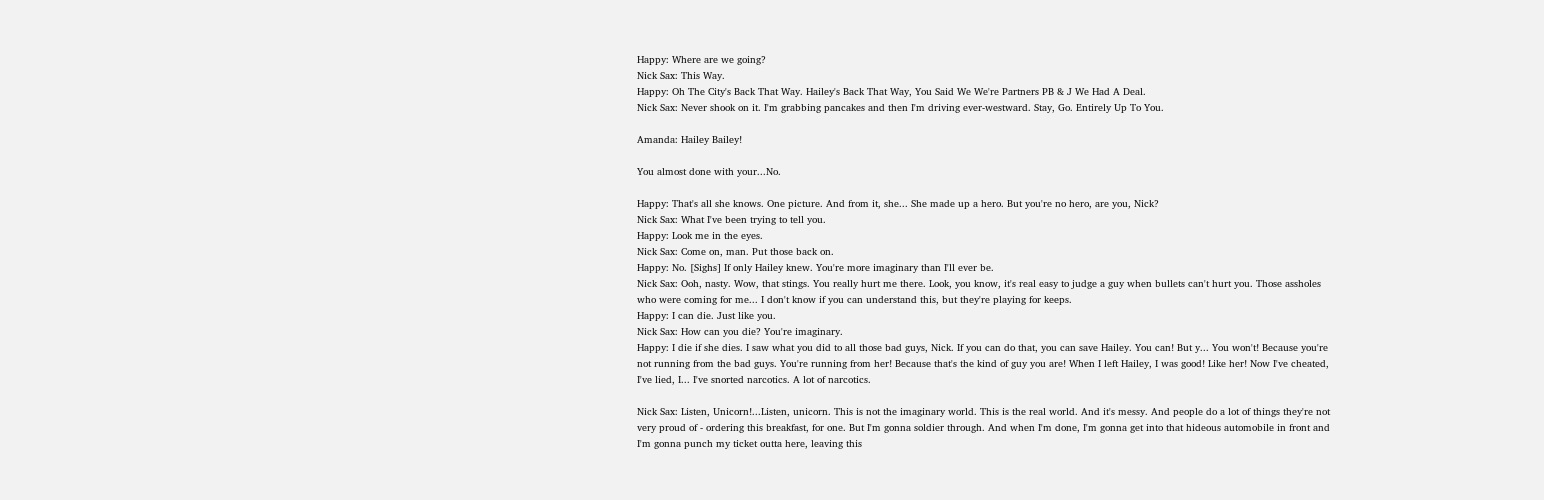Happy: Where are we going?
Nick Sax: This Way.
Happy: Oh The City's Back That Way. Hailey's Back That Way, You Said We We're Partners PB & J We Had A Deal.
Nick Sax: Never shook on it. I'm grabbing pancakes and then I'm driving ever-westward. Stay, Go. Entirely Up To You.

Amanda: Hailey Bailey!

You almost done with your...No.

Happy: That's all she knows. One picture. And from it, she... She made up a hero. But you're no hero, are you, Nick?
Nick Sax: What I've been trying to tell you.
Happy: Look me in the eyes.
Nick Sax: Come on, man. Put those back on.
Happy: No. [Sighs] If only Hailey knew. You're more imaginary than I'll ever be.
Nick Sax: Ooh, nasty. Wow, that stings. You really hurt me there. Look, you know, it's real easy to judge a guy when bullets can't hurt you. Those assholes who were coming for me... I don't know if you can understand this, but they're playing for keeps.
Happy: I can die. Just like you.
Nick Sax: How can you die? You're imaginary.
Happy: I die if she dies. I saw what you did to all those bad guys, Nick. If you can do that, you can save Hailey. You can! But y... You won't! Because you're not running from the bad guys. You're running from her! Because that's the kind of guy you are! When I left Hailey, I was good! Like her! Now I've cheated, I've lied, I... I've snorted narcotics. A lot of narcotics.

Nick Sax: Listen, Unicorn!...Listen, unicorn. This is not the imaginary world. This is the real world. And it's messy. And people do a lot of things they're not very proud of - ordering this breakfast, for one. But I'm gonna soldier through. And when I'm done, I'm gonna get into that hideous automobile in front and I'm gonna punch my ticket outta here, leaving this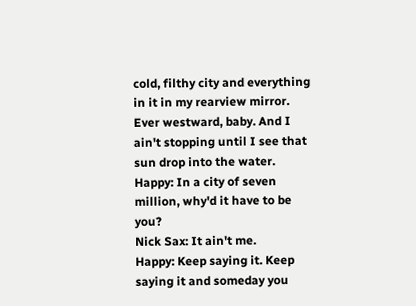cold, filthy city and everything in it in my rearview mirror. Ever westward, baby. And I ain't stopping until I see that sun drop into the water.
Happy: In a city of seven million, why'd it have to be you?
Nick Sax: It ain't me.
Happy: Keep saying it. Keep saying it and someday you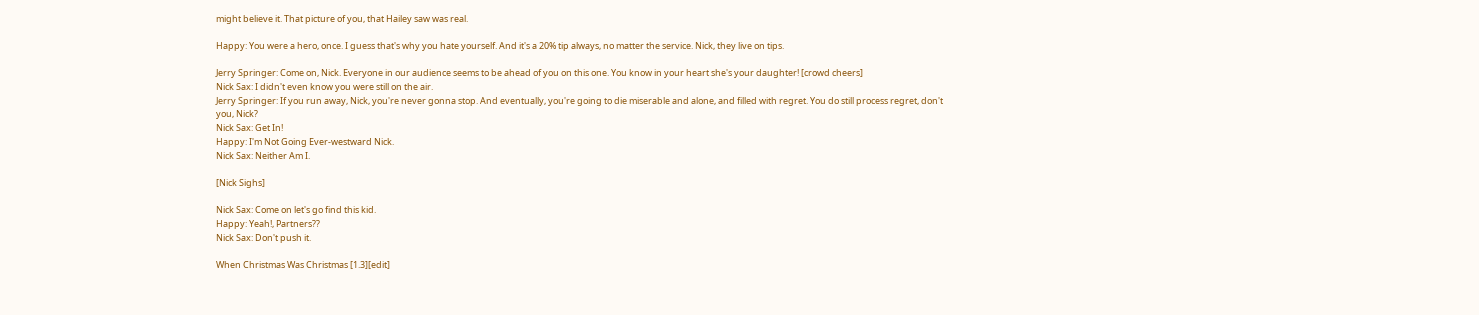might believe it. That picture of you, that Hailey saw was real.

Happy: You were a hero, once. I guess that's why you hate yourself. And it's a 20% tip always, no matter the service. Nick, they live on tips.

Jerry Springer: Come on, Nick. Everyone in our audience seems to be ahead of you on this one. You know in your heart she's your daughter! [crowd cheers]
Nick Sax: I didn't even know you were still on the air.
Jerry Springer: If you run away, Nick, you're never gonna stop. And eventually, you're going to die miserable and alone, and filled with regret. You do still process regret, don't you, Nick?
Nick Sax: Get In!
Happy: I'm Not Going Ever-westward Nick.
Nick Sax: Neither Am I.

[Nick Sighs]

Nick Sax: Come on let's go find this kid.
Happy: Yeah!, Partners??
Nick Sax: Don't push it.

When Christmas Was Christmas [1.3][edit]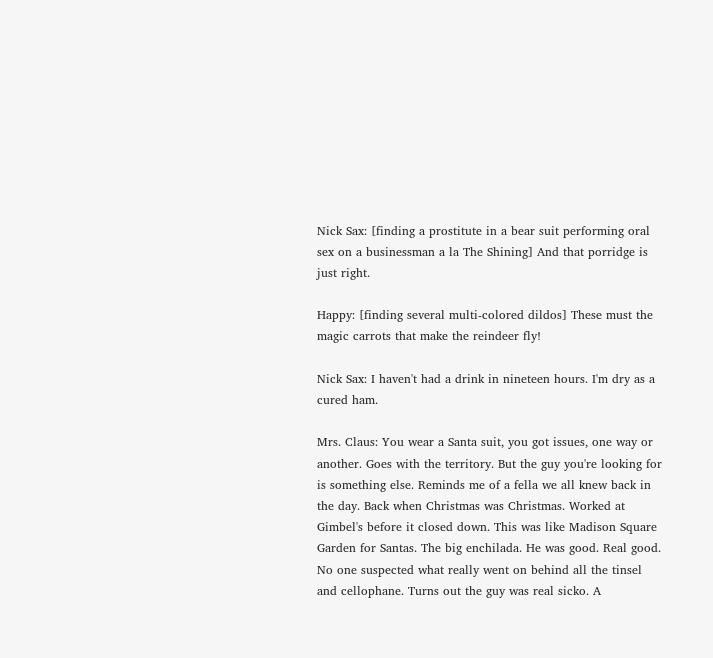Nick Sax: [finding a prostitute in a bear suit performing oral sex on a businessman a la The Shining] And that porridge is just right.

Happy: [finding several multi-colored dildos] These must the magic carrots that make the reindeer fly!

Nick Sax: I haven't had a drink in nineteen hours. I'm dry as a cured ham.

Mrs. Claus: You wear a Santa suit, you got issues, one way or another. Goes with the territory. But the guy you're looking for is something else. Reminds me of a fella we all knew back in the day. Back when Christmas was Christmas. Worked at Gimbel's before it closed down. This was like Madison Square Garden for Santas. The big enchilada. He was good. Real good. No one suspected what really went on behind all the tinsel and cellophane. Turns out the guy was real sicko. A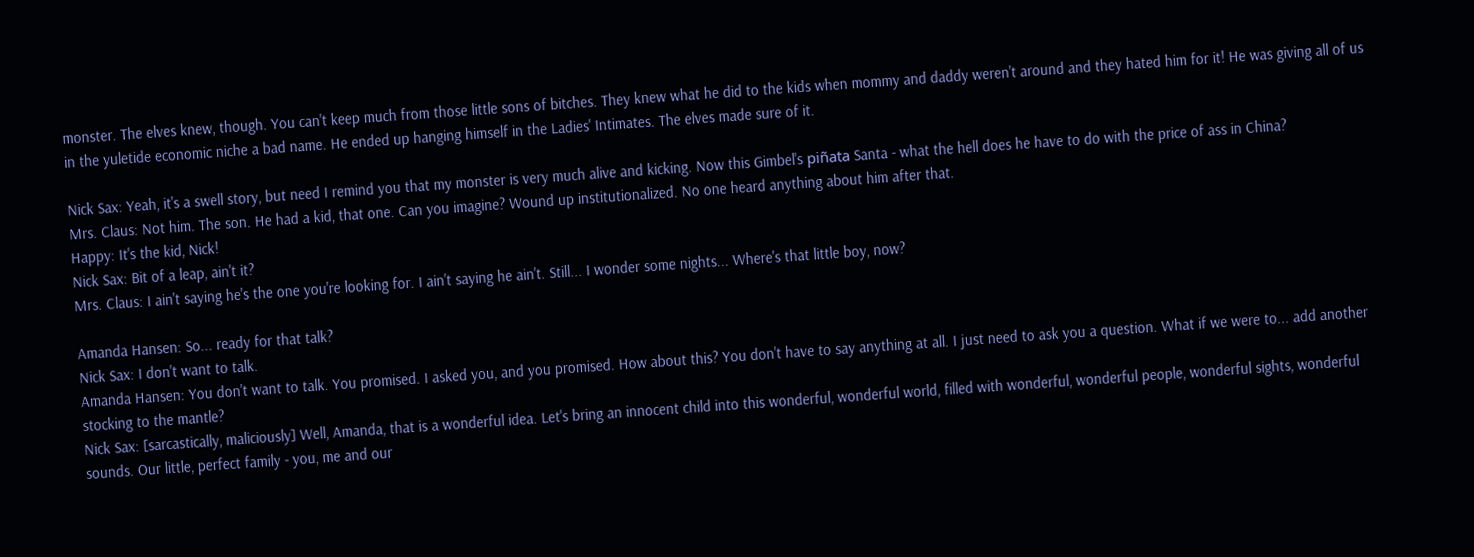monster. The elves knew, though. You can't keep much from those little sons of bitches. They knew what he did to the kids when mommy and daddy weren't around and they hated him for it! He was giving all of us in the yuletide economic niche a bad name. He ended up hanging himself in the Ladies' Intimates. The elves made sure of it.

Nick Sax: Yeah, it's a swell story, but need I remind you that my monster is very much alive and kicking. Now this Gimbel's piñata Santa - what the hell does he have to do with the price of ass in China?
Mrs. Claus: Not him. The son. He had a kid, that one. Can you imagine? Wound up institutionalized. No one heard anything about him after that.
Happy: It's the kid, Nick!
Nick Sax: Bit of a leap, ain't it?
Mrs. Claus: I ain't saying he's the one you're looking for. I ain't saying he ain't. Still... I wonder some nights... Where's that little boy, now?

Amanda Hansen: So... ready for that talk?
Nick Sax: I don't want to talk.
Amanda Hansen: You don't want to talk. You promised. I asked you, and you promised. How about this? You don't have to say anything at all. I just need to ask you a question. What if we were to... add another stocking to the mantle?
Nick Sax: [sarcastically, maliciously] Well, Amanda, that is a wonderful idea. Let's bring an innocent child into this wonderful, wonderful world, filled with wonderful, wonderful people, wonderful sights, wonderful sounds. Our little, perfect family - you, me and our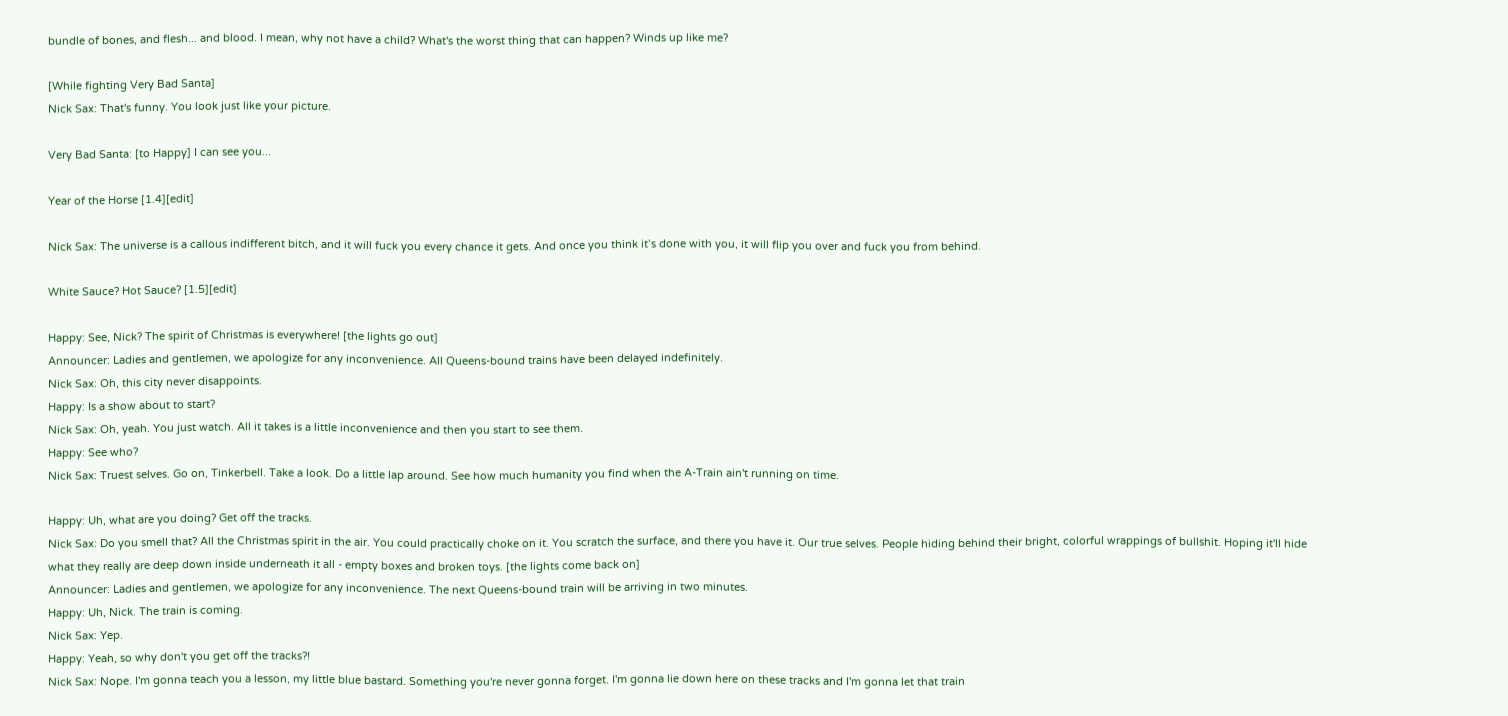bundle of bones, and flesh... and blood. I mean, why not have a child? What's the worst thing that can happen? Winds up like me?

[While fighting Very Bad Santa]
Nick Sax: That's funny. You look just like your picture.

Very Bad Santa: [to Happy] I can see you...

Year of the Horse [1.4][edit]

Nick Sax: The universe is a callous indifferent bitch, and it will fuck you every chance it gets. And once you think it’s done with you, it will flip you over and fuck you from behind.

White Sauce? Hot Sauce? [1.5][edit]

Happy: See, Nick? The spirit of Christmas is everywhere! [the lights go out]
Announcer: Ladies and gentlemen, we apologize for any inconvenience. All Queens-bound trains have been delayed indefinitely.
Nick Sax: Oh, this city never disappoints.
Happy: Is a show about to start?
Nick Sax: Oh, yeah. You just watch. All it takes is a little inconvenience and then you start to see them.
Happy: See who?
Nick Sax: Truest selves. Go on, Tinkerbell. Take a look. Do a little lap around. See how much humanity you find when the A-Train ain't running on time.

Happy: Uh, what are you doing? Get off the tracks.
Nick Sax: Do you smell that? All the Christmas spirit in the air. You could practically choke on it. You scratch the surface, and there you have it. Our true selves. People hiding behind their bright, colorful wrappings of bullshit. Hoping it'll hide what they really are deep down inside underneath it all - empty boxes and broken toys. [the lights come back on]
Announcer: Ladies and gentlemen, we apologize for any inconvenience. The next Queens-bound train will be arriving in two minutes.
Happy: Uh, Nick. The train is coming.
Nick Sax: Yep.
Happy: Yeah, so why don't you get off the tracks?!
Nick Sax: Nope. I'm gonna teach you a lesson, my little blue bastard. Something you're never gonna forget. I'm gonna lie down here on these tracks and I'm gonna let that train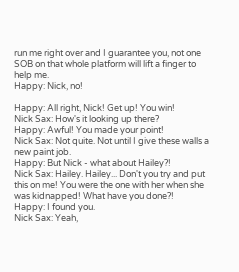run me right over and I guarantee you, not one SOB on that whole platform will lift a finger to help me.
Happy: Nick, no!

Happy: All right, Nick! Get up! You win!
Nick Sax: How's it looking up there?
Happy: Awful! You made your point!
Nick Sax: Not quite. Not until I give these walls a new paint job.
Happy: But Nick - what about Hailey?!
Nick Sax: Hailey. Hailey... Don't you try and put this on me! You were the one with her when she was kidnapped! What have you done?!
Happy: I found you.
Nick Sax: Yeah,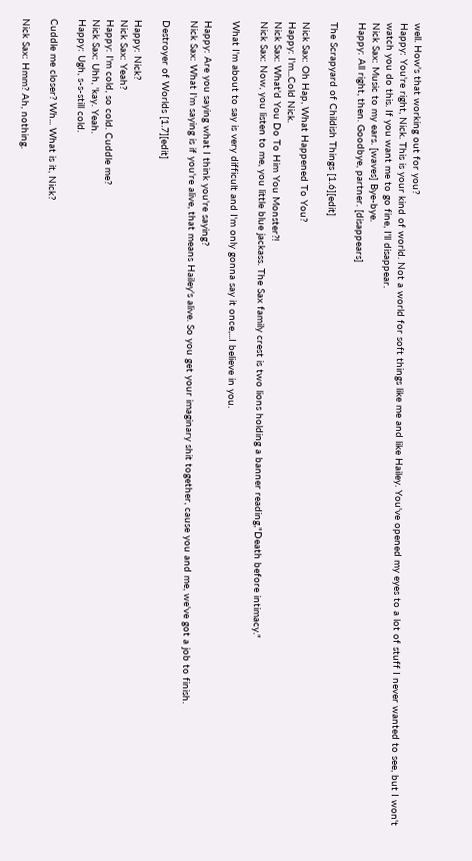well. How's that working out for you?
Happy: You're right, Nick. This is your kind of world. Not a world for soft things like me and like Hailey. You've opened my eyes to a lot of stuff I never wanted to see, but I won't watch you do this. If you want me to go fine, I'll disappear.
Nick Sax: Music to my ears. [waves] Bye-bye.
Happy: All right, then. Goodbye, partner. [disappears]

The Scrapyard of Childish Things [1.6][edit]

Nick Sax: Oh Hap, What Happened To You?
Happy: I'm...Cold Nick.
Nick Sax: What'd You Do To Him You Monster?!
Nick Sax: Now, you listen to me, you little blue jackass. The Sax family crest is two lions holding a banner reading,"Death before intimacy."

What I'm about to say is very difficult and I'm only gonna say it once,...I believe in you.

Happy: Are you saying what I think you're saying?
Nick Sax: What I'm saying is if you're alive, that means Hailey's alive. So you get your imaginary shit together, cause you and me, we've got a job to finish.

Destroyer of Worlds [1.7][edit]

Happy: Nick?
Nick Sax: Yeah?
Happy: I'm cold, so cold. Cuddle me?
Nick Sax: Uhh, 'kay. Yeah.
Happy: Ugh, s-s-still cold.

Cuddle me closer? Wh... What is it, Nick?

Nick Sax: Hmm? Ah, nothing.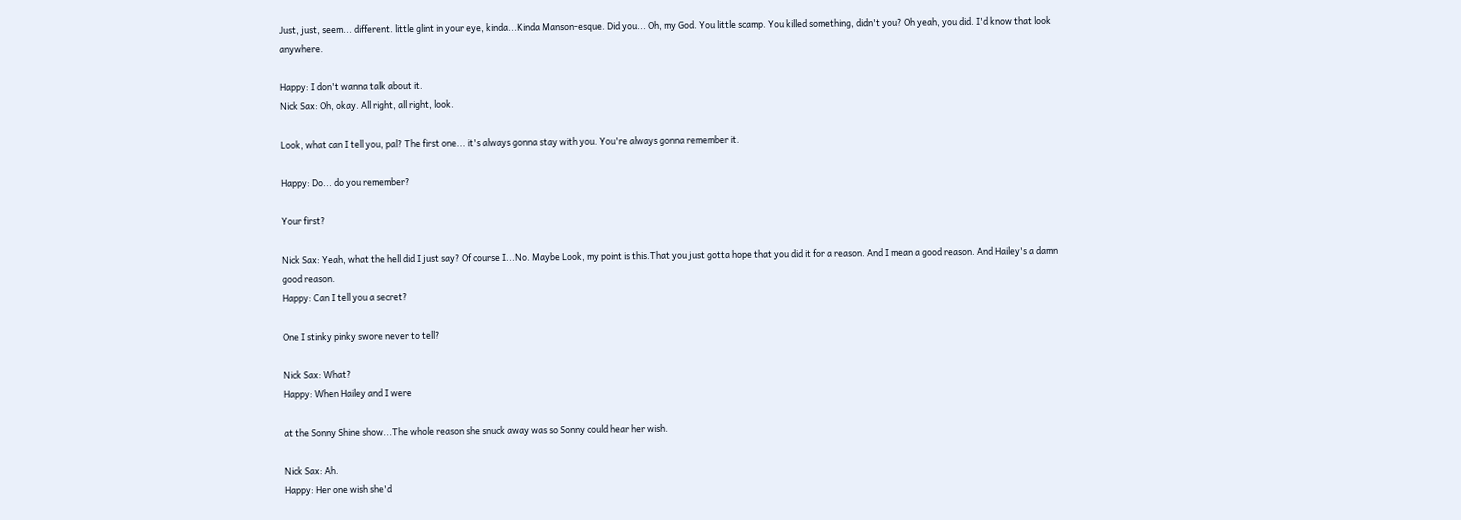Just, just, seem... different. little glint in your eye, kinda...Kinda Manson-esque. Did you... Oh, my God. You little scamp. You killed something, didn't you? Oh yeah, you did. I'd know that look anywhere.

Happy: I don't wanna talk about it.
Nick Sax: Oh, okay. All right, all right, look.

Look, what can I tell you, pal? The first one... it's always gonna stay with you. You're always gonna remember it.

Happy: Do... do you remember?

Your first?

Nick Sax: Yeah, what the hell did I just say? Of course I...No. Maybe Look, my point is this.That you just gotta hope that you did it for a reason. And I mean a good reason. And Hailey's a damn good reason.
Happy: Can I tell you a secret?

One I stinky pinky swore never to tell?

Nick Sax: What?
Happy: When Hailey and I were

at the Sonny Shine show...The whole reason she snuck away was so Sonny could hear her wish.

Nick Sax: Ah.
Happy: Her one wish she'd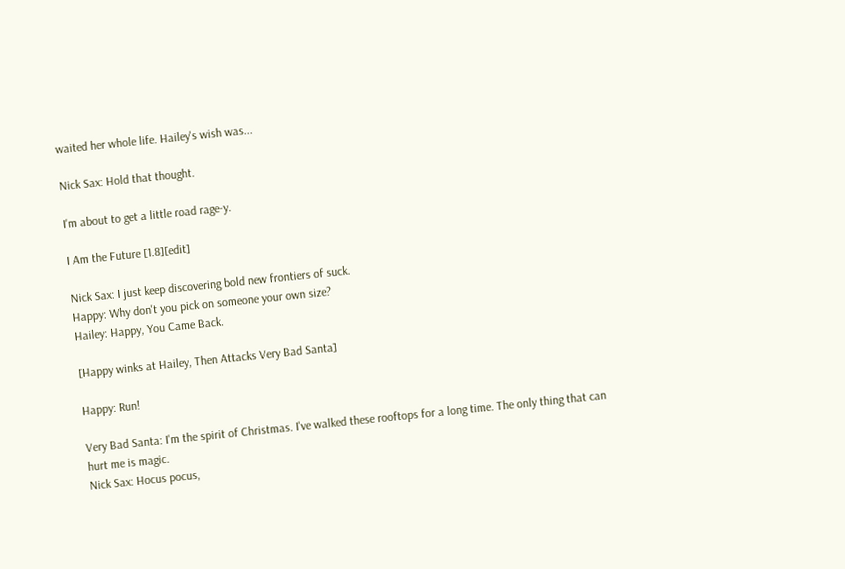waited her whole life. Hailey's wish was...

Nick Sax: Hold that thought.

I'm about to get a little road rage-y.

I Am the Future [1.8][edit]

Nick Sax: I just keep discovering bold new frontiers of suck.
Happy: Why don't you pick on someone your own size?
Hailey: Happy, You Came Back.

[Happy winks at Hailey, Then Attacks Very Bad Santa]

Happy: Run!

Very Bad Santa: I'm the spirit of Christmas. I've walked these rooftops for a long time. The only thing that can hurt me is magic.
Nick Sax: Hocus pocus,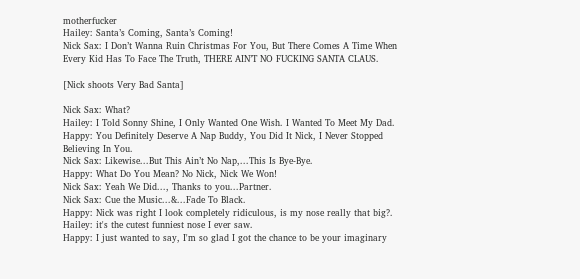motherfucker
Hailey: Santa’s Coming, Santa’s Coming!
Nick Sax: I Don’t Wanna Ruin Christmas For You, But There Comes A Time When Every Kid Has To Face The Truth, THERE AIN’T NO FUCKING SANTA CLAUS.

[Nick shoots Very Bad Santa]

Nick Sax: What?
Hailey: I Told Sonny Shine, I Only Wanted One Wish. I Wanted To Meet My Dad.
Happy: You Definitely Deserve A Nap Buddy, You Did It Nick, I Never Stopped Believing In You.
Nick Sax: Likewise...But This Ain’t No Nap,...This Is Bye-Bye.
Happy: What Do You Mean? No Nick, Nick We Won!
Nick Sax: Yeah We Did..., Thanks to you...Partner.
Nick Sax: Cue the Music...&...Fade To Black.
Happy: Nick was right I look completely ridiculous, is my nose really that big?.
Hailey: it's the cutest funniest nose I ever saw.
Happy: I just wanted to say, I'm so glad I got the chance to be your imaginary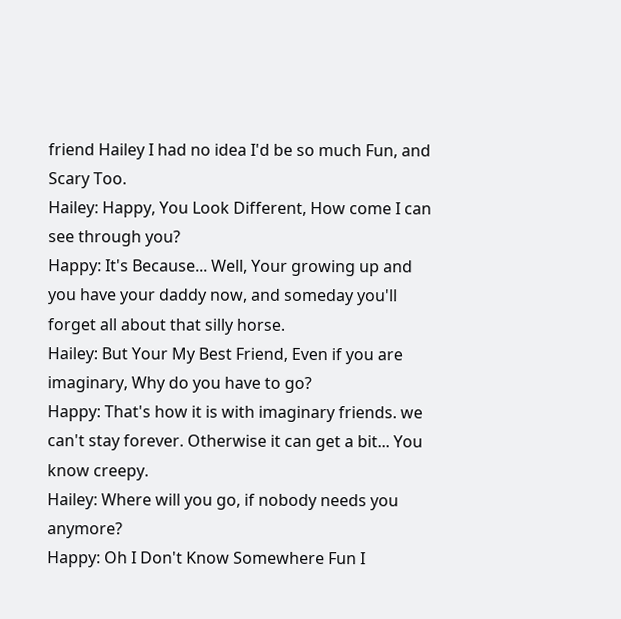friend Hailey I had no idea I'd be so much Fun, and Scary Too.
Hailey: Happy, You Look Different, How come I can see through you?
Happy: It's Because... Well, Your growing up and you have your daddy now, and someday you'll forget all about that silly horse.
Hailey: But Your My Best Friend, Even if you are imaginary, Why do you have to go?
Happy: That's how it is with imaginary friends. we can't stay forever. Otherwise it can get a bit... You know creepy.
Hailey: Where will you go, if nobody needs you anymore?
Happy: Oh I Don't Know Somewhere Fun I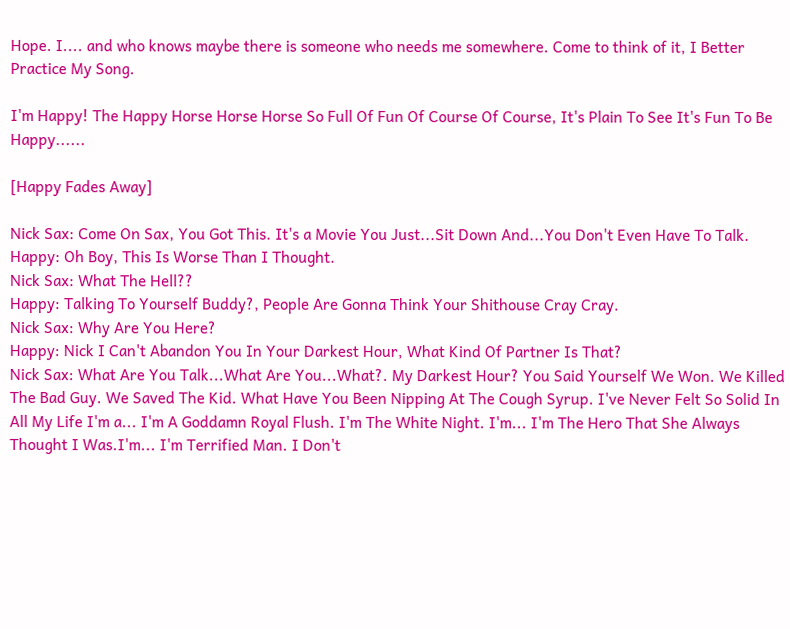Hope. I.... and who knows maybe there is someone who needs me somewhere. Come to think of it, I Better Practice My Song.

I'm Happy! The Happy Horse Horse Horse So Full Of Fun Of Course Of Course, It's Plain To See It's Fun To Be Happy......

[Happy Fades Away]

Nick Sax: Come On Sax, You Got This. It's a Movie You Just...Sit Down And...You Don't Even Have To Talk.
Happy: Oh Boy, This Is Worse Than I Thought.
Nick Sax: What The Hell??
Happy: Talking To Yourself Buddy?, People Are Gonna Think Your Shithouse Cray Cray.
Nick Sax: Why Are You Here?
Happy: Nick I Can't Abandon You In Your Darkest Hour, What Kind Of Partner Is That?
Nick Sax: What Are You Talk...What Are You...What?. My Darkest Hour? You Said Yourself We Won. We Killed The Bad Guy. We Saved The Kid. What Have You Been Nipping At The Cough Syrup. I've Never Felt So Solid In All My Life I'm a... I'm A Goddamn Royal Flush. I'm The White Night. I'm... I'm The Hero That She Always Thought I Was.I'm... I'm Terrified Man. I Don't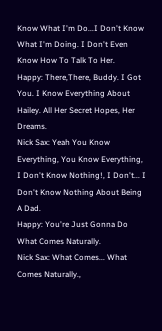Know What I'm Do...I Don't Know What I'm Doing. I Don't Even Know How To Talk To Her.
Happy: There,There, Buddy. I Got You. I Know Everything About Hailey. All Her Secret Hopes, Her Dreams.
Nick Sax: Yeah You Know Everything, You Know Everything, I Don't Know Nothing!, I Don't... I Don't Know Nothing About Being A Dad.
Happy: You're Just Gonna Do What Comes Naturally.
Nick Sax: What Comes... What Comes Naturally.,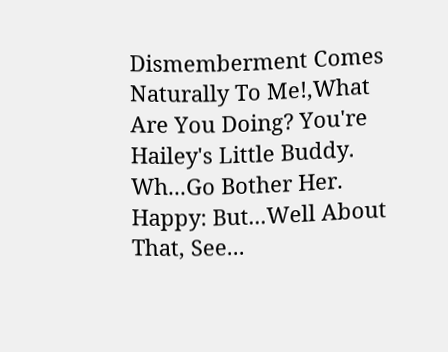Dismemberment Comes Naturally To Me!,What Are You Doing? You're Hailey's Little Buddy. Wh...Go Bother Her.
Happy: But...Well About That, See...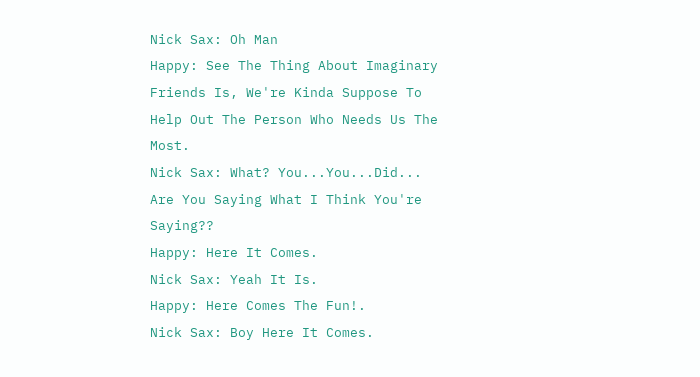Nick Sax: Oh Man
Happy: See The Thing About Imaginary Friends Is, We're Kinda Suppose To Help Out The Person Who Needs Us The Most.
Nick Sax: What? You...You...Did... Are You Saying What I Think You're Saying??
Happy: Here It Comes.
Nick Sax: Yeah It Is.
Happy: Here Comes The Fun!.
Nick Sax: Boy Here It Comes.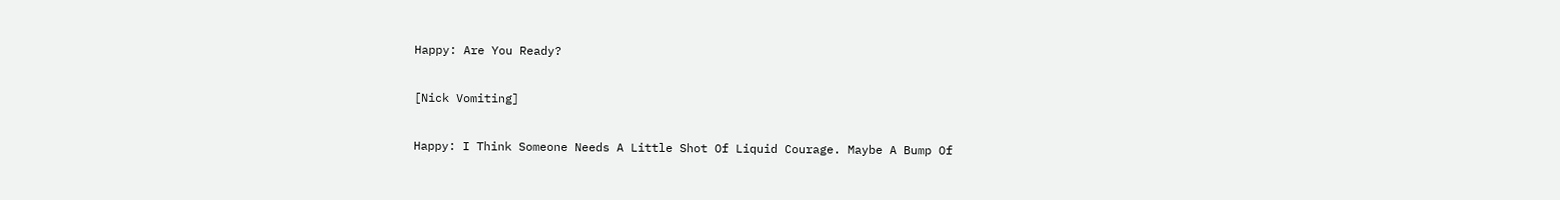Happy: Are You Ready?

[Nick Vomiting]

Happy: I Think Someone Needs A Little Shot Of Liquid Courage. Maybe A Bump Of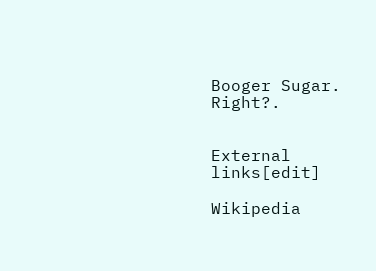Booger Sugar. Right?.


External links[edit]

Wikipedia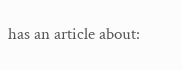has an article about: